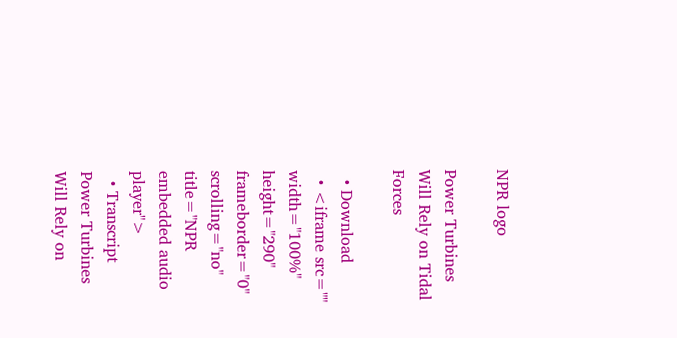NPR logo

Power Turbines Will Rely on Tidal Forces

  • Download
  • <iframe src="" width="100%" height="290" frameborder="0" scrolling="no" title="NPR embedded audio player">
  • Transcript
Power Turbines Will Rely on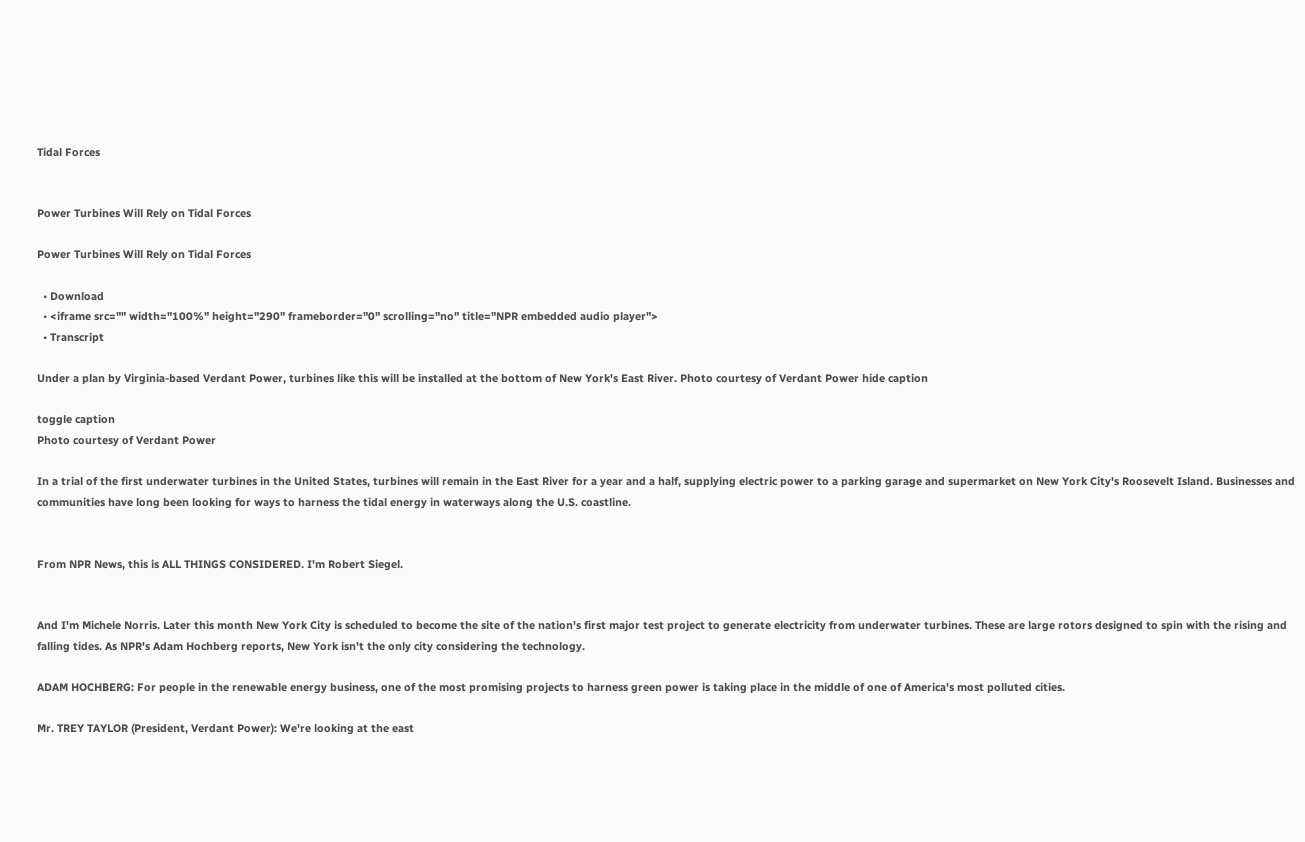Tidal Forces


Power Turbines Will Rely on Tidal Forces

Power Turbines Will Rely on Tidal Forces

  • Download
  • <iframe src="" width="100%" height="290" frameborder="0" scrolling="no" title="NPR embedded audio player">
  • Transcript

Under a plan by Virginia-based Verdant Power, turbines like this will be installed at the bottom of New York's East River. Photo courtesy of Verdant Power hide caption

toggle caption
Photo courtesy of Verdant Power

In a trial of the first underwater turbines in the United States, turbines will remain in the East River for a year and a half, supplying electric power to a parking garage and supermarket on New York City's Roosevelt Island. Businesses and communities have long been looking for ways to harness the tidal energy in waterways along the U.S. coastline.


From NPR News, this is ALL THINGS CONSIDERED. I'm Robert Siegel.


And I'm Michele Norris. Later this month New York City is scheduled to become the site of the nation's first major test project to generate electricity from underwater turbines. These are large rotors designed to spin with the rising and falling tides. As NPR's Adam Hochberg reports, New York isn't the only city considering the technology.

ADAM HOCHBERG: For people in the renewable energy business, one of the most promising projects to harness green power is taking place in the middle of one of America's most polluted cities.

Mr. TREY TAYLOR (President, Verdant Power): We're looking at the east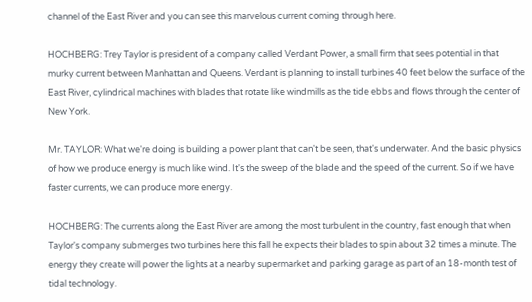channel of the East River and you can see this marvelous current coming through here.

HOCHBERG: Trey Taylor is president of a company called Verdant Power, a small firm that sees potential in that murky current between Manhattan and Queens. Verdant is planning to install turbines 40 feet below the surface of the East River, cylindrical machines with blades that rotate like windmills as the tide ebbs and flows through the center of New York.

Mr. TAYLOR: What we're doing is building a power plant that can't be seen, that's underwater. And the basic physics of how we produce energy is much like wind. It's the sweep of the blade and the speed of the current. So if we have faster currents, we can produce more energy.

HOCHBERG: The currents along the East River are among the most turbulent in the country, fast enough that when Taylor's company submerges two turbines here this fall he expects their blades to spin about 32 times a minute. The energy they create will power the lights at a nearby supermarket and parking garage as part of an 18-month test of tidal technology.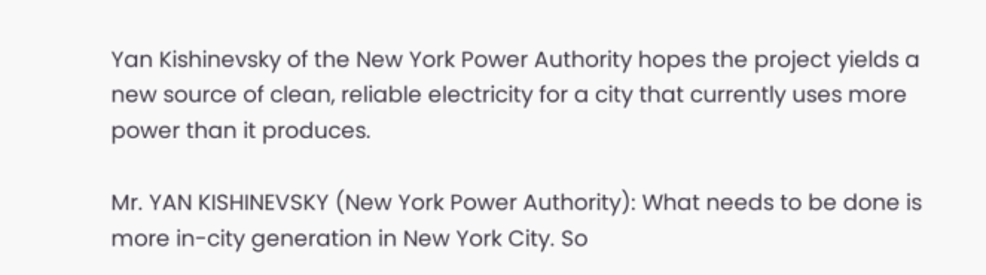Yan Kishinevsky of the New York Power Authority hopes the project yields a new source of clean, reliable electricity for a city that currently uses more power than it produces.

Mr. YAN KISHINEVSKY (New York Power Authority): What needs to be done is more in-city generation in New York City. So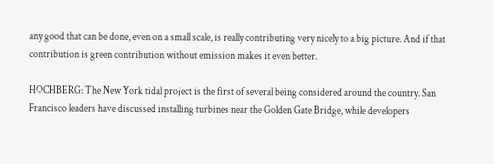any good that can be done, even on a small scale, is really contributing very nicely to a big picture. And if that contribution is green contribution without emission makes it even better.

HOCHBERG: The New York tidal project is the first of several being considered around the country. San Francisco leaders have discussed installing turbines near the Golden Gate Bridge, while developers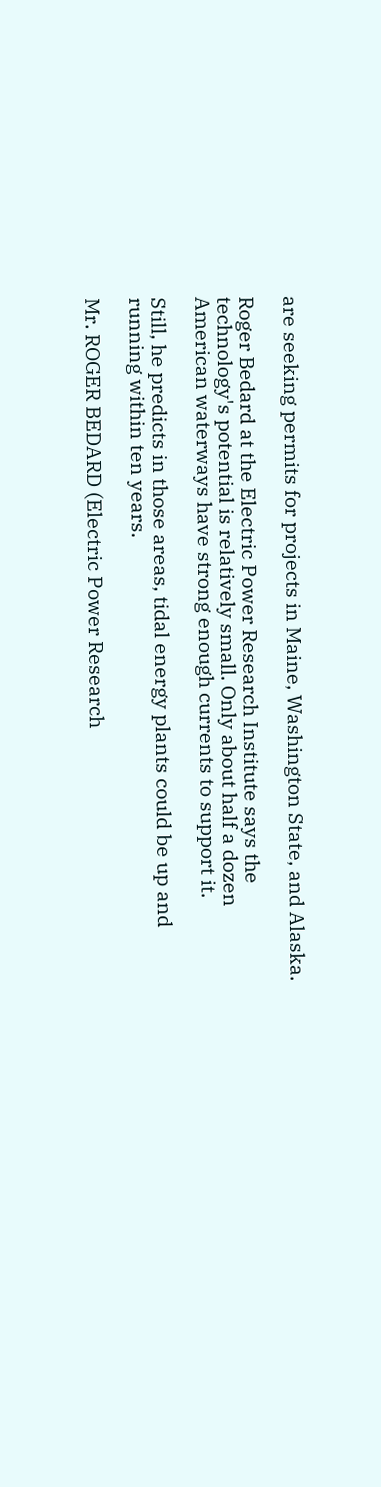are seeking permits for projects in Maine, Washington State, and Alaska.

Roger Bedard at the Electric Power Research Institute says the technology's potential is relatively small. Only about half a dozen American waterways have strong enough currents to support it.

Still, he predicts in those areas, tidal energy plants could be up and running within ten years.

Mr. ROGER BEDARD (Electric Power Research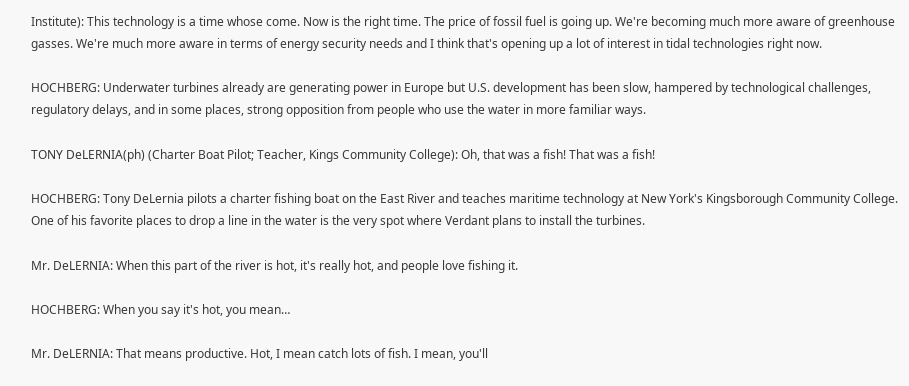Institute): This technology is a time whose come. Now is the right time. The price of fossil fuel is going up. We're becoming much more aware of greenhouse gasses. We're much more aware in terms of energy security needs and I think that's opening up a lot of interest in tidal technologies right now.

HOCHBERG: Underwater turbines already are generating power in Europe but U.S. development has been slow, hampered by technological challenges, regulatory delays, and in some places, strong opposition from people who use the water in more familiar ways.

TONY DeLERNIA(ph) (Charter Boat Pilot; Teacher, Kings Community College): Oh, that was a fish! That was a fish!

HOCHBERG: Tony DeLernia pilots a charter fishing boat on the East River and teaches maritime technology at New York's Kingsborough Community College. One of his favorite places to drop a line in the water is the very spot where Verdant plans to install the turbines.

Mr. DeLERNIA: When this part of the river is hot, it's really hot, and people love fishing it.

HOCHBERG: When you say it's hot, you mean…

Mr. DeLERNIA: That means productive. Hot, I mean catch lots of fish. I mean, you'll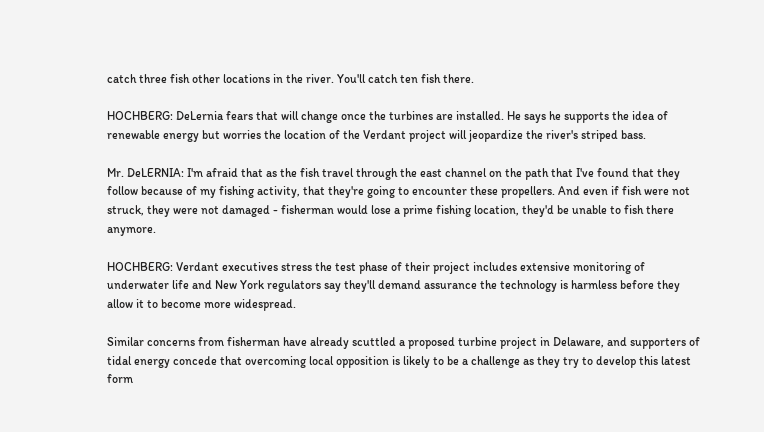catch three fish other locations in the river. You'll catch ten fish there.

HOCHBERG: DeLernia fears that will change once the turbines are installed. He says he supports the idea of renewable energy but worries the location of the Verdant project will jeopardize the river's striped bass.

Mr. DeLERNIA: I'm afraid that as the fish travel through the east channel on the path that I've found that they follow because of my fishing activity, that they're going to encounter these propellers. And even if fish were not struck, they were not damaged - fisherman would lose a prime fishing location, they'd be unable to fish there anymore.

HOCHBERG: Verdant executives stress the test phase of their project includes extensive monitoring of underwater life and New York regulators say they'll demand assurance the technology is harmless before they allow it to become more widespread.

Similar concerns from fisherman have already scuttled a proposed turbine project in Delaware, and supporters of tidal energy concede that overcoming local opposition is likely to be a challenge as they try to develop this latest form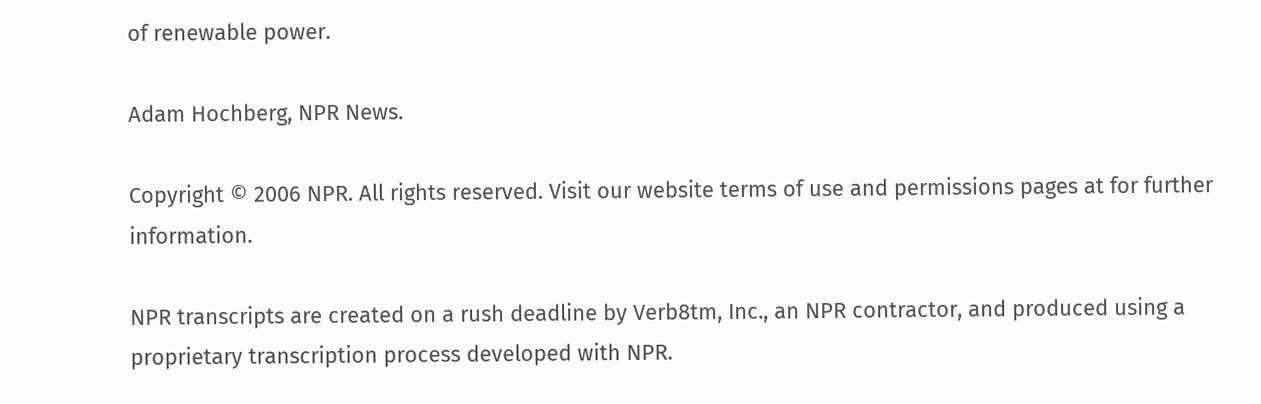of renewable power.

Adam Hochberg, NPR News.

Copyright © 2006 NPR. All rights reserved. Visit our website terms of use and permissions pages at for further information.

NPR transcripts are created on a rush deadline by Verb8tm, Inc., an NPR contractor, and produced using a proprietary transcription process developed with NPR.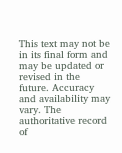This text may not be in its final form and may be updated or revised in the future. Accuracy and availability may vary. The authoritative record of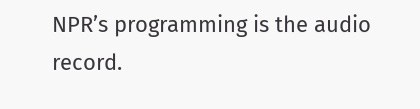NPR’s programming is the audio record.